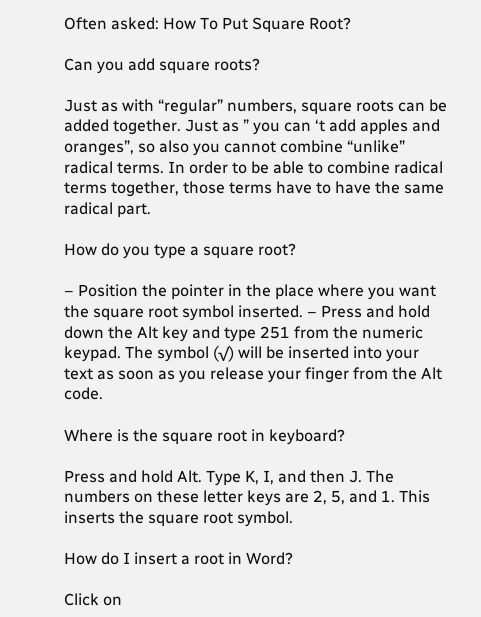Often asked: How To Put Square Root?

Can you add square roots?

Just as with “regular” numbers, square roots can be added together. Just as ” you can ‘t add apples and oranges”, so also you cannot combine “unlike” radical terms. In order to be able to combine radical terms together, those terms have to have the same radical part.

How do you type a square root?

– Position the pointer in the place where you want the square root symbol inserted. – Press and hold down the Alt key and type 251 from the numeric keypad. The symbol (√) will be inserted into your text as soon as you release your finger from the Alt code.

Where is the square root in keyboard?

Press and hold Alt. Type K, I, and then J. The numbers on these letter keys are 2, 5, and 1. This inserts the square root symbol.

How do I insert a root in Word?

Click on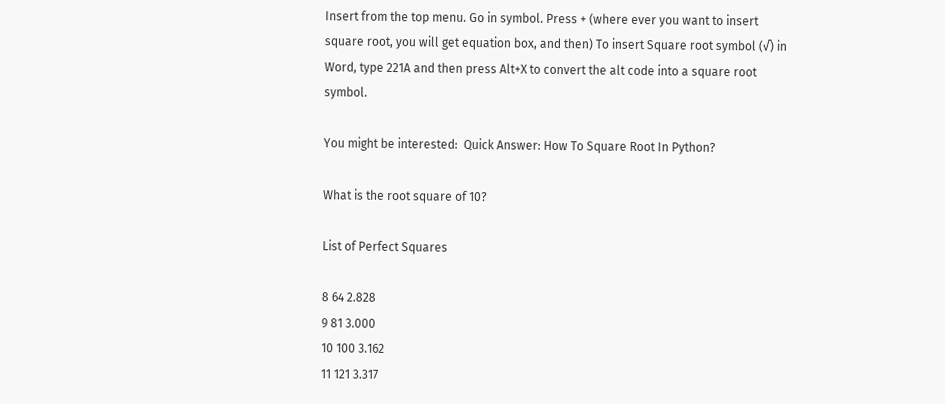Insert from the top menu. Go in symbol. Press + (where ever you want to insert square root, you will get equation box, and then) To insert Square root symbol (√) in Word, type 221A and then press Alt+X to convert the alt code into a square root symbol.

You might be interested:  Quick Answer: How To Square Root In Python?

What is the root square of 10?

List of Perfect Squares

8 64 2.828
9 81 3.000
10 100 3.162
11 121 3.317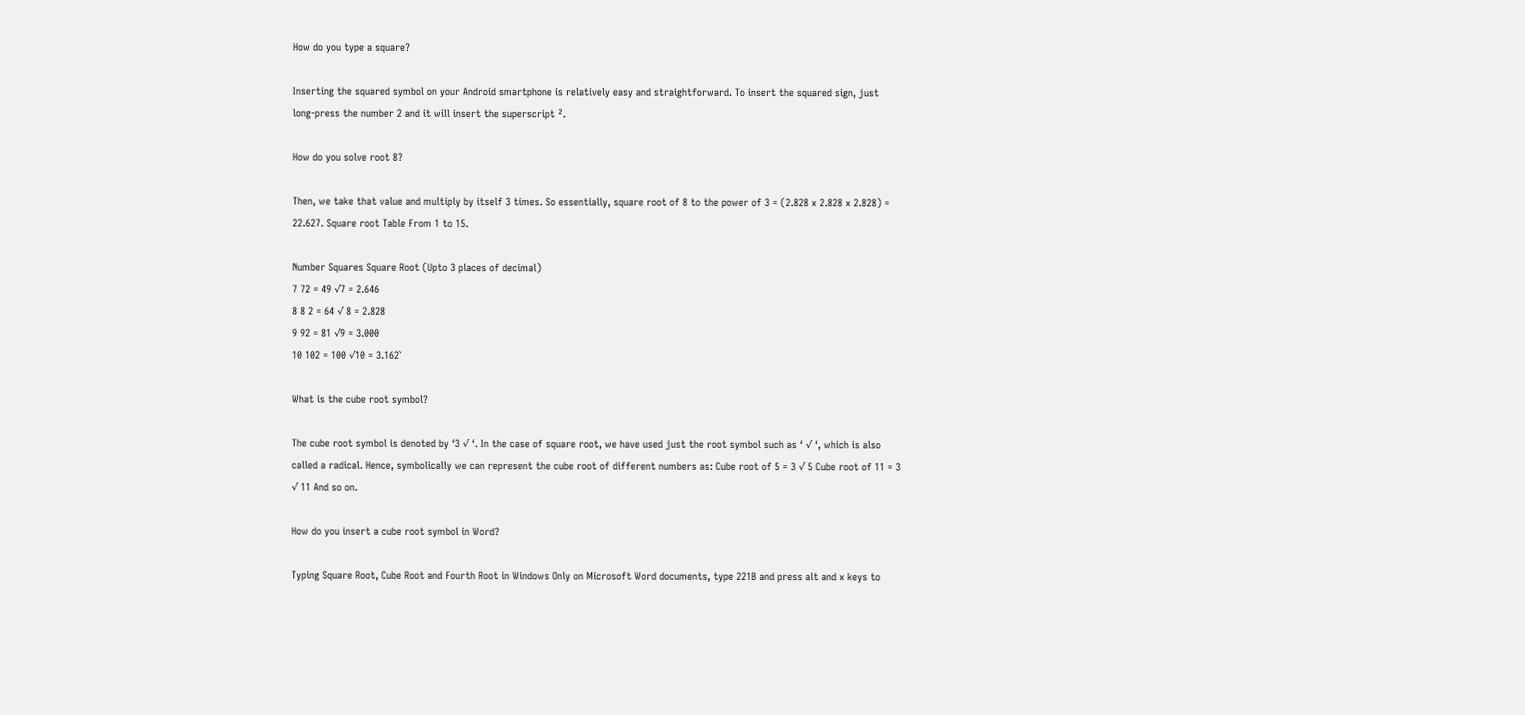How do you type a square?

Inserting the squared symbol on your Android smartphone is relatively easy and straightforward. To insert the squared sign, just long-press the number 2 and it will insert the superscript ².

How do you solve root 8?

Then, we take that value and multiply by itself 3 times. So essentially, square root of 8 to the power of 3 = (2.828 x 2.828 x 2.828) = 22.627. Square root Table From 1 to 15.

Number Squares Square Root (Upto 3 places of decimal)
7 72 = 49 √7 = 2.646
8 8 2 = 64 √ 8 = 2.828
9 92 = 81 √9 = 3.000
10 102 = 100 √10 = 3.162`

What is the cube root symbol?

The cube root symbol is denoted by ‘3 √ ‘. In the case of square root, we have used just the root symbol such as ‘ √ ‘, which is also called a radical. Hence, symbolically we can represent the cube root of different numbers as: Cube root of 5 = 3 √ 5 Cube root of 11 = 3 √ 11 And so on.

How do you insert a cube root symbol in Word?

Typing Square Root, Cube Root and Fourth Root in Windows Only on Microsoft Word documents, type 221B and press alt and x keys to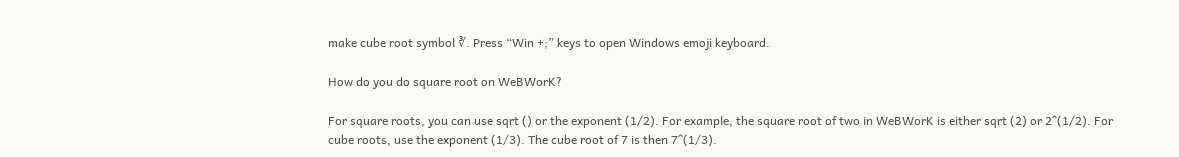make cube root symbol ∛. Press “Win +;” keys to open Windows emoji keyboard.

How do you do square root on WeBWorK?

For square roots, you can use sqrt () or the exponent (1/2). For example, the square root of two in WeBWorK is either sqrt (2) or 2^(1/2). For cube roots, use the exponent (1/3). The cube root of 7 is then 7^(1/3).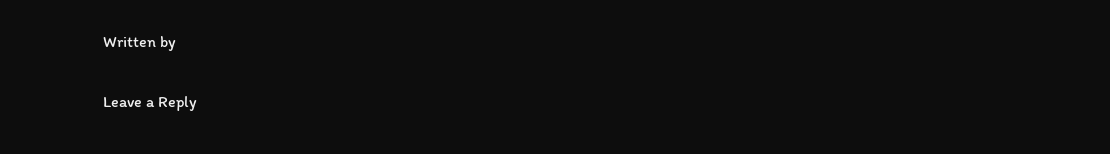Written by

Leave a Reply